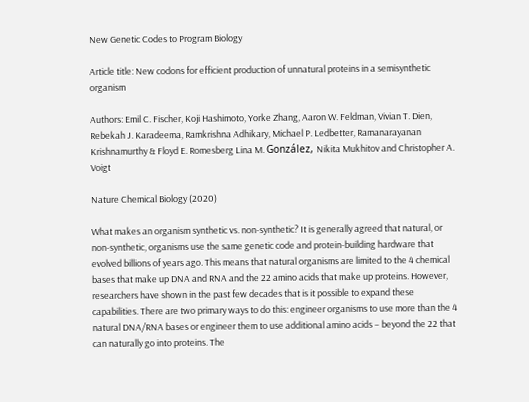New Genetic Codes to Program Biology

Article title: New codons for efficient production of unnatural proteins in a semisynthetic organism

Authors: Emil C. Fischer, Koji Hashimoto, Yorke Zhang, Aaron W. Feldman, Vivian T. Dien, Rebekah J. Karadeema, Ramkrishna Adhikary, Michael P. Ledbetter, Ramanarayanan Krishnamurthy & Floyd E. Romesberg Lina M. González, Nikita Mukhitov and Christopher A. Voigt

Nature Chemical Biology (2020)

What makes an organism synthetic vs. non-synthetic? It is generally agreed that natural, or non-synthetic, organisms use the same genetic code and protein-building hardware that evolved billions of years ago. This means that natural organisms are limited to the 4 chemical bases that make up DNA and RNA and the 22 amino acids that make up proteins. However, researchers have shown in the past few decades that is it possible to expand these capabilities. There are two primary ways to do this: engineer organisms to use more than the 4 natural DNA/RNA bases or engineer them to use additional amino acids – beyond the 22 that can naturally go into proteins. The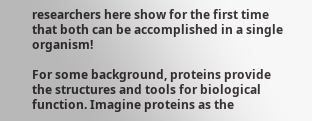researchers here show for the first time that both can be accomplished in a single organism!

For some background, proteins provide the structures and tools for biological function. Imagine proteins as the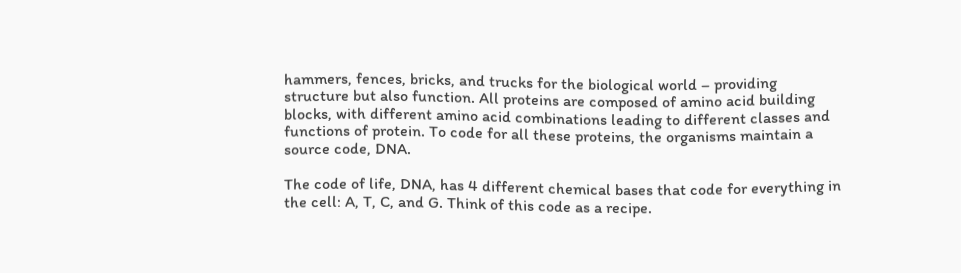hammers, fences, bricks, and trucks for the biological world – providing structure but also function. All proteins are composed of amino acid building blocks, with different amino acid combinations leading to different classes and functions of protein. To code for all these proteins, the organisms maintain a source code, DNA.

The code of life, DNA, has 4 different chemical bases that code for everything in the cell: A, T, C, and G. Think of this code as a recipe.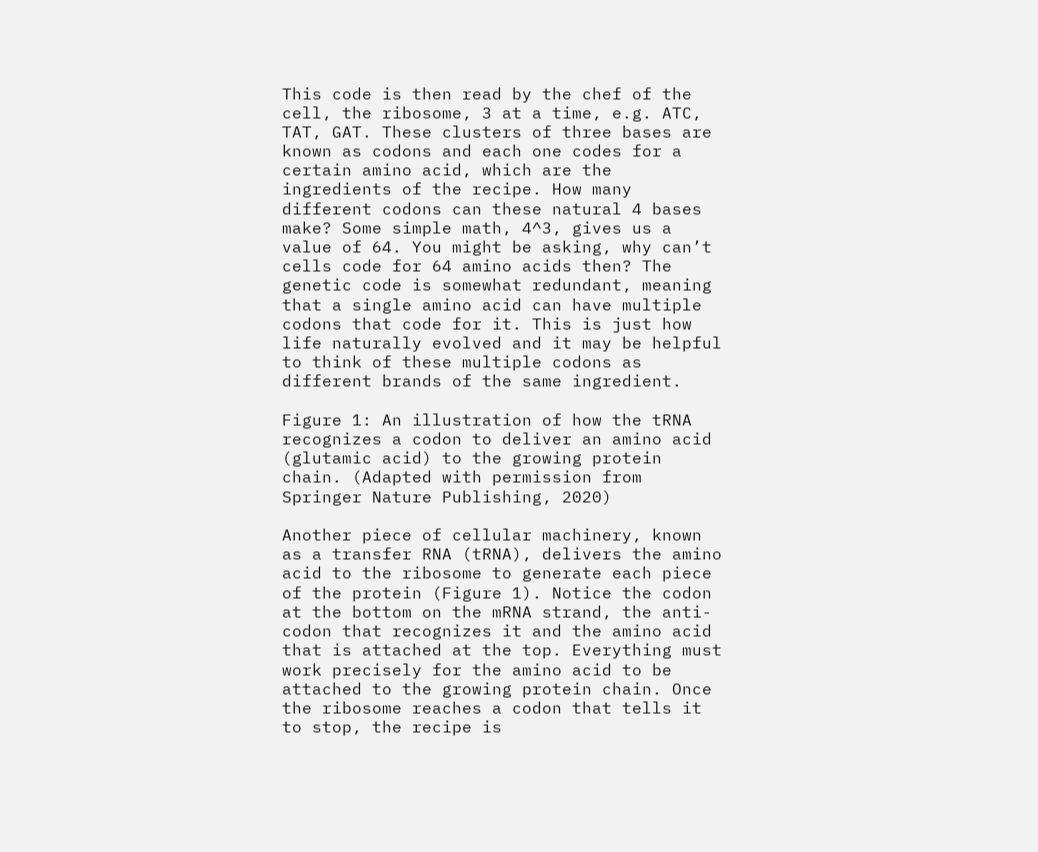This code is then read by the chef of the cell, the ribosome, 3 at a time, e.g. ATC, TAT, GAT. These clusters of three bases are known as codons and each one codes for a certain amino acid, which are the ingredients of the recipe. How many different codons can these natural 4 bases make? Some simple math, 4^3, gives us a value of 64. You might be asking, why can’t cells code for 64 amino acids then? The genetic code is somewhat redundant, meaning that a single amino acid can have multiple codons that code for it. This is just how life naturally evolved and it may be helpful to think of these multiple codons as different brands of the same ingredient.

Figure 1: An illustration of how the tRNA recognizes a codon to deliver an amino acid (glutamic acid) to the growing protein chain. (Adapted with permission from Springer Nature Publishing, 2020)

Another piece of cellular machinery, known as a transfer RNA (tRNA), delivers the amino acid to the ribosome to generate each piece of the protein (Figure 1). Notice the codon at the bottom on the mRNA strand, the anti-codon that recognizes it and the amino acid that is attached at the top. Everything must work precisely for the amino acid to be attached to the growing protein chain. Once the ribosome reaches a codon that tells it to stop, the recipe is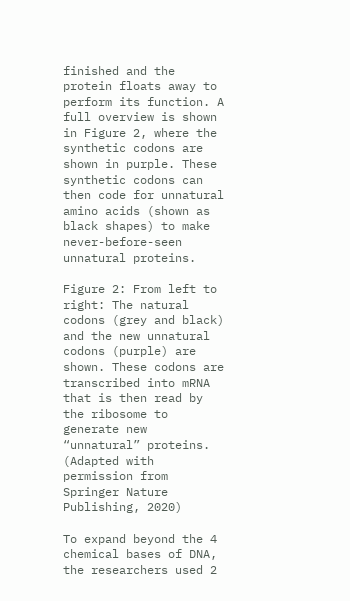finished and the protein floats away to perform its function. A full overview is shown in Figure 2, where the synthetic codons are shown in purple. These synthetic codons can then code for unnatural amino acids (shown as black shapes) to make never-before-seen unnatural proteins.

Figure 2: From left to right: The natural codons (grey and black) and the new unnatural codons (purple) are shown. These codons are transcribed into mRNA that is then read by the ribosome to generate new “unnatural” proteins. (Adapted with permission from Springer Nature Publishing, 2020)

To expand beyond the 4 chemical bases of DNA, the researchers used 2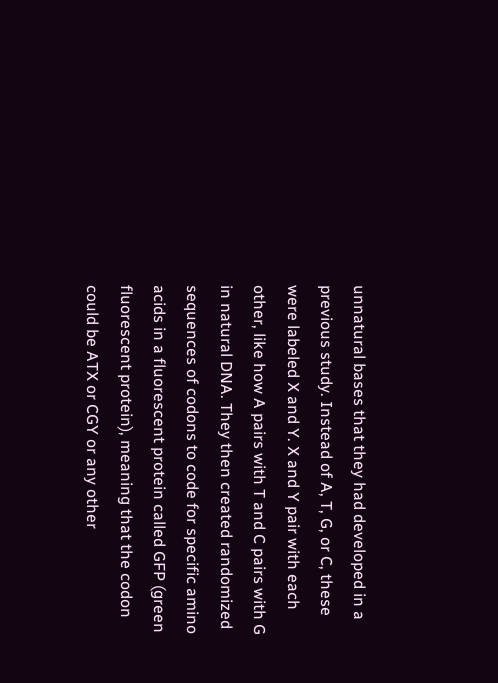unnatural bases that they had developed in a previous study. Instead of A, T, G, or C, these were labeled X and Y. X and Y pair with each other, like how A pairs with T and C pairs with G in natural DNA. They then created randomized sequences of codons to code for specific amino acids in a fluorescent protein called GFP (green fluorescent protein), meaning that the codon could be ATX or CGY or any other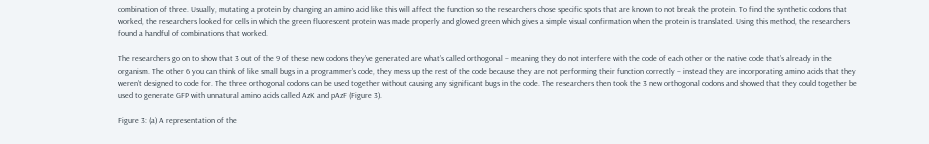combination of three. Usually, mutating a protein by changing an amino acid like this will affect the function so the researchers chose specific spots that are known to not break the protein. To find the synthetic codons that worked, the researchers looked for cells in which the green fluorescent protein was made properly and glowed green which gives a simple visual confirmation when the protein is translated. Using this method, the researchers found a handful of combinations that worked.

The researchers go on to show that 3 out of the 9 of these new codons they’ve generated are what’s called orthogonal – meaning they do not interfere with the code of each other or the native code that’s already in the organism. The other 6 you can think of like small bugs in a programmer’s code, they mess up the rest of the code because they are not performing their function correctly – instead they are incorporating amino acids that they weren’t designed to code for. The three orthogonal codons can be used together without causing any significant bugs in the code. The researchers then took the 3 new orthogonal codons and showed that they could together be used to generate GFP with unnatural amino acids called AzK and pAzF (Figure 3).

Figure 3: (a) A representation of the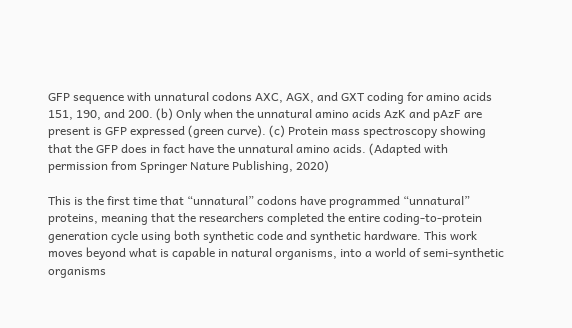GFP sequence with unnatural codons AXC, AGX, and GXT coding for amino acids 151, 190, and 200. (b) Only when the unnatural amino acids AzK and pAzF are present is GFP expressed (green curve). (c) Protein mass spectroscopy showing that the GFP does in fact have the unnatural amino acids. (Adapted with permission from Springer Nature Publishing, 2020)

This is the first time that “unnatural” codons have programmed “unnatural” proteins, meaning that the researchers completed the entire coding-to-protein generation cycle using both synthetic code and synthetic hardware. This work moves beyond what is capable in natural organisms, into a world of semi-synthetic organisms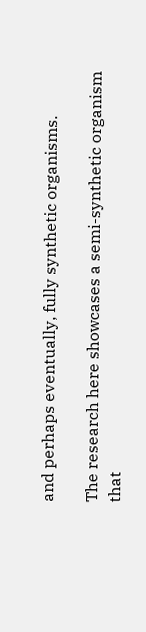and perhaps eventually, fully synthetic organisms.

The research here showcases a semi-synthetic organism that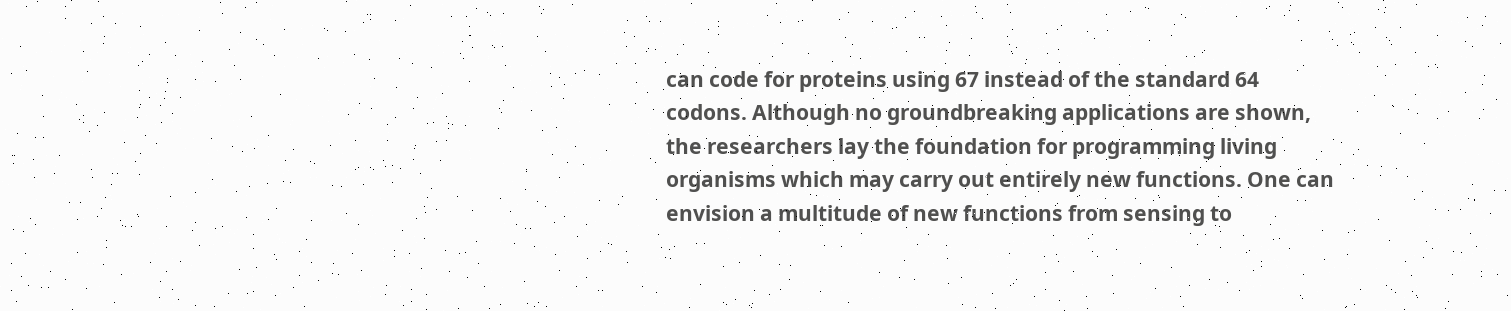can code for proteins using 67 instead of the standard 64 codons. Although no groundbreaking applications are shown, the researchers lay the foundation for programming living organisms which may carry out entirely new functions. One can envision a multitude of new functions from sensing to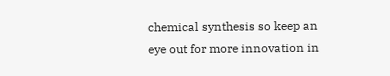chemical synthesis so keep an eye out for more innovation in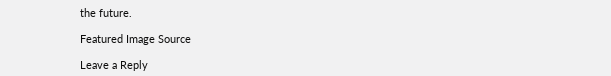the future.

Featured Image Source

Leave a Reply